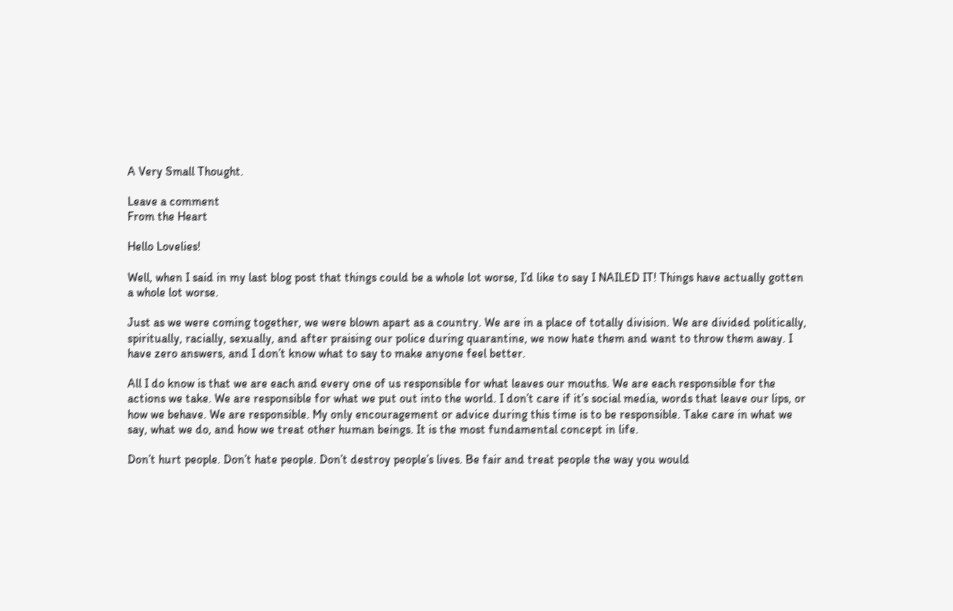A Very Small Thought.

Leave a comment
From the Heart

Hello Lovelies!

Well, when I said in my last blog post that things could be a whole lot worse, I’d like to say I NAILED IT! Things have actually gotten a whole lot worse.

Just as we were coming together, we were blown apart as a country. We are in a place of totally division. We are divided politically, spiritually, racially, sexually, and after praising our police during quarantine, we now hate them and want to throw them away. I have zero answers, and I don’t know what to say to make anyone feel better.

All I do know is that we are each and every one of us responsible for what leaves our mouths. We are each responsible for the actions we take. We are responsible for what we put out into the world. I don’t care if it’s social media, words that leave our lips, or how we behave. We are responsible. My only encouragement or advice during this time is to be responsible. Take care in what we say, what we do, and how we treat other human beings. It is the most fundamental concept in life.

Don’t hurt people. Don’t hate people. Don’t destroy people’s lives. Be fair and treat people the way you would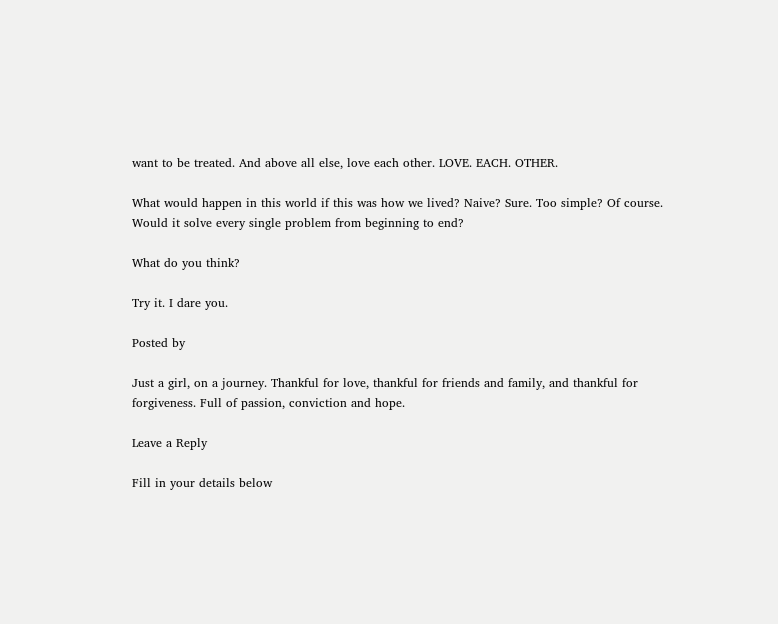want to be treated. And above all else, love each other. LOVE. EACH. OTHER.

What would happen in this world if this was how we lived? Naive? Sure. Too simple? Of course. Would it solve every single problem from beginning to end?

What do you think?

Try it. I dare you.

Posted by

Just a girl, on a journey. Thankful for love, thankful for friends and family, and thankful for forgiveness. Full of passion, conviction and hope.

Leave a Reply

Fill in your details below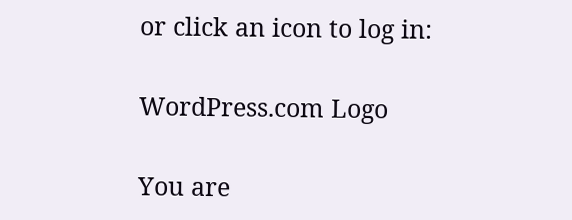or click an icon to log in:

WordPress.com Logo

You are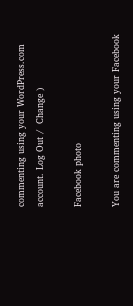commenting using your WordPress.com account. Log Out /  Change )

Facebook photo

You are commenting using your Facebook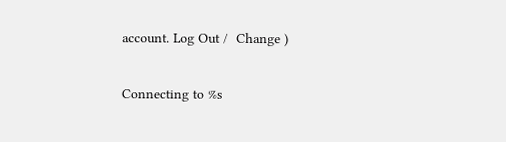account. Log Out /  Change )

Connecting to %s